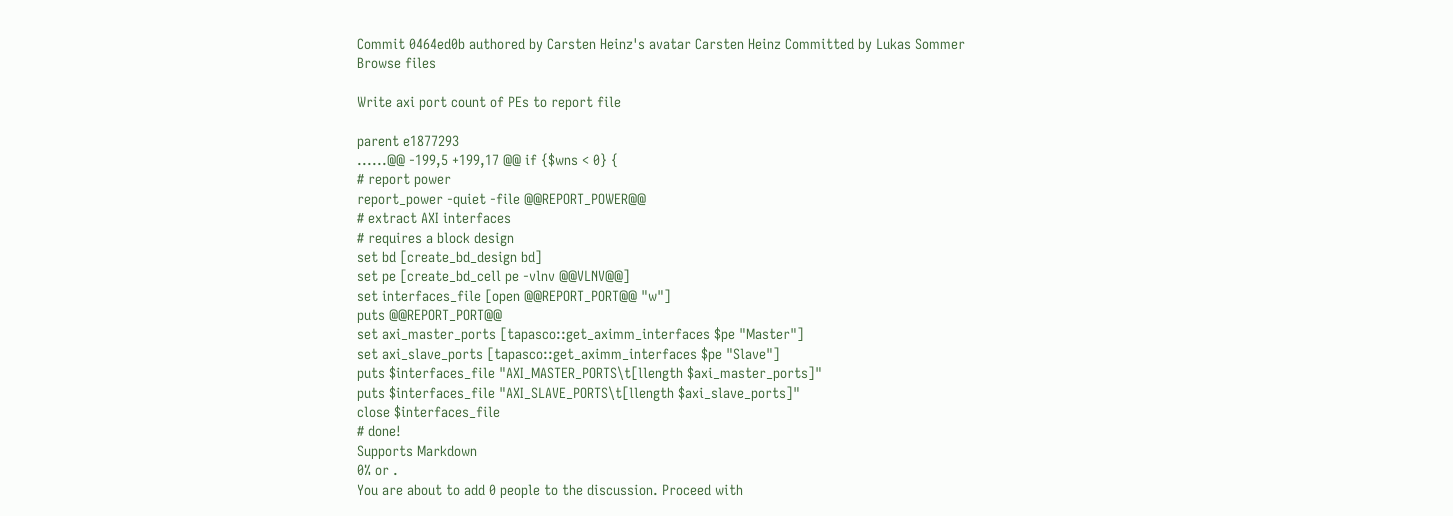Commit 0464ed0b authored by Carsten Heinz's avatar Carsten Heinz Committed by Lukas Sommer
Browse files

Write axi port count of PEs to report file

parent e1877293
......@@ -199,5 +199,17 @@ if {$wns < 0} {
# report power
report_power -quiet -file @@REPORT_POWER@@
# extract AXI interfaces
# requires a block design
set bd [create_bd_design bd]
set pe [create_bd_cell pe -vlnv @@VLNV@@]
set interfaces_file [open @@REPORT_PORT@@ "w"]
puts @@REPORT_PORT@@
set axi_master_ports [tapasco::get_aximm_interfaces $pe "Master"]
set axi_slave_ports [tapasco::get_aximm_interfaces $pe "Slave"]
puts $interfaces_file "AXI_MASTER_PORTS\t[llength $axi_master_ports]"
puts $interfaces_file "AXI_SLAVE_PORTS\t[llength $axi_slave_ports]"
close $interfaces_file
# done!
Supports Markdown
0% or .
You are about to add 0 people to the discussion. Proceed with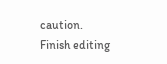caution.
Finish editing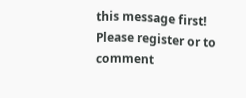this message first!
Please register or to comment